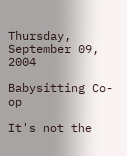Thursday, September 09, 2004

Babysitting Co-op

It's not the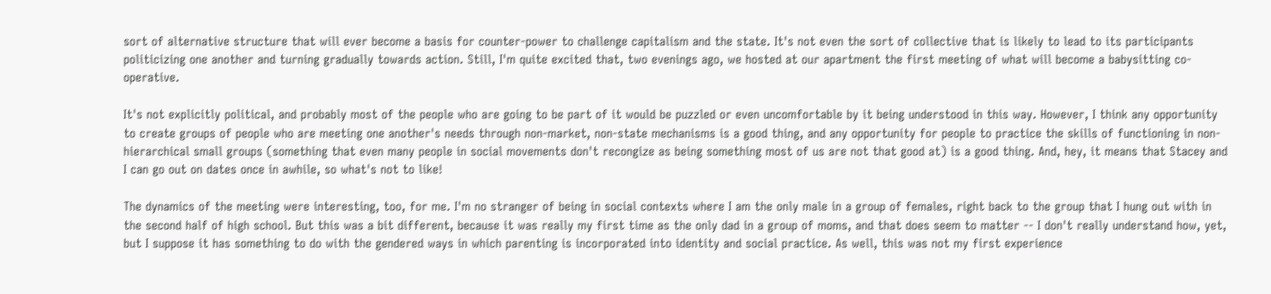sort of alternative structure that will ever become a basis for counter-power to challenge capitalism and the state. It's not even the sort of collective that is likely to lead to its participants politicizing one another and turning gradually towards action. Still, I'm quite excited that, two evenings ago, we hosted at our apartment the first meeting of what will become a babysitting co-operative.

It's not explicitly political, and probably most of the people who are going to be part of it would be puzzled or even uncomfortable by it being understood in this way. However, I think any opportunity to create groups of people who are meeting one another's needs through non-market, non-state mechanisms is a good thing, and any opportunity for people to practice the skills of functioning in non-hierarchical small groups (something that even many people in social movements don't recongize as being something most of us are not that good at) is a good thing. And, hey, it means that Stacey and I can go out on dates once in awhile, so what's not to like!

The dynamics of the meeting were interesting, too, for me. I'm no stranger of being in social contexts where I am the only male in a group of females, right back to the group that I hung out with in the second half of high school. But this was a bit different, because it was really my first time as the only dad in a group of moms, and that does seem to matter -- I don't really understand how, yet, but I suppose it has something to do with the gendered ways in which parenting is incorporated into identity and social practice. As well, this was not my first experience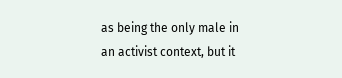as being the only male in an activist context, but it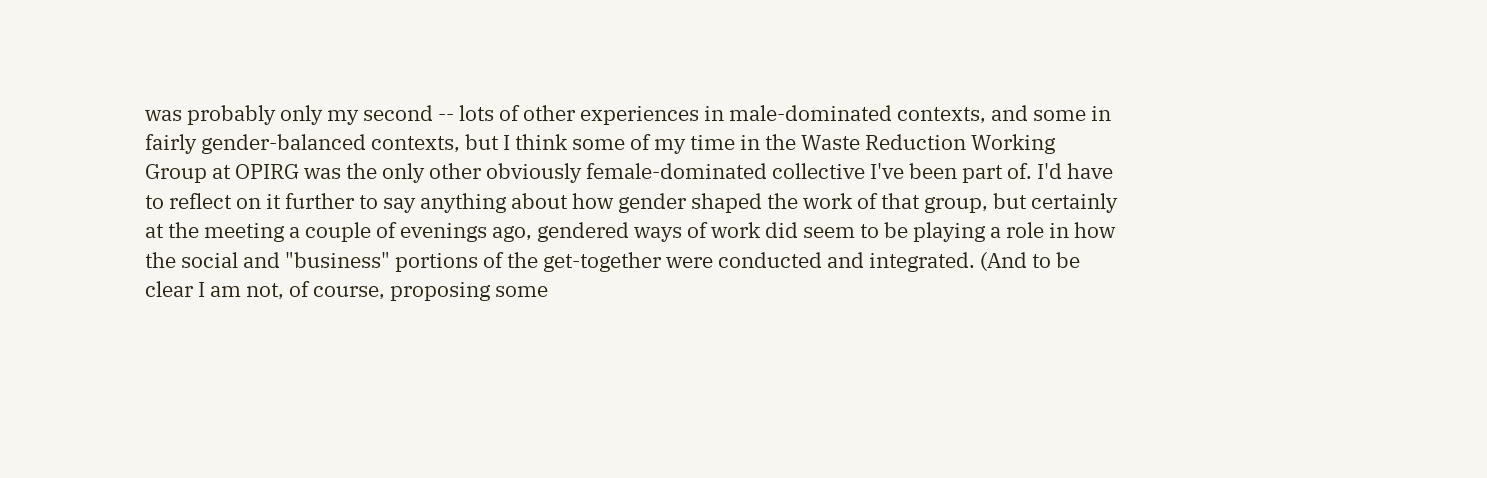was probably only my second -- lots of other experiences in male-dominated contexts, and some in fairly gender-balanced contexts, but I think some of my time in the Waste Reduction Working Group at OPIRG was the only other obviously female-dominated collective I've been part of. I'd have to reflect on it further to say anything about how gender shaped the work of that group, but certainly at the meeting a couple of evenings ago, gendered ways of work did seem to be playing a role in how the social and "business" portions of the get-together were conducted and integrated. (And to be clear I am not, of course, proposing some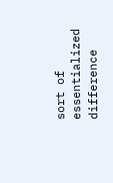sort of essentialized difference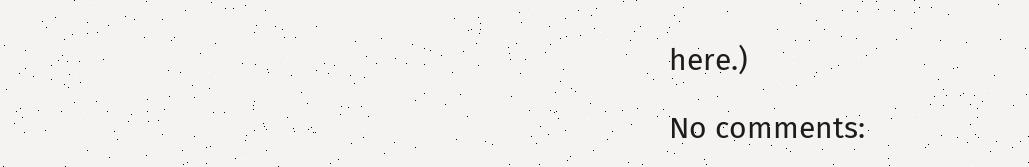here.)

No comments: